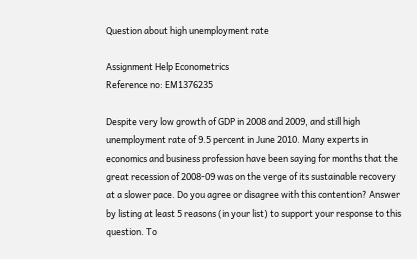Question about high unemployment rate

Assignment Help Econometrics
Reference no: EM1376235

Despite very low growth of GDP in 2008 and 2009, and still high unemployment rate of 9.5 percent in June 2010. Many experts in economics and business profession have been saying for months that the great recession of 2008-09 was on the verge of its sustainable recovery at a slower pace. Do you agree or disagree with this contention? Answer by listing at least 5 reasons (in your list) to support your response to this question. To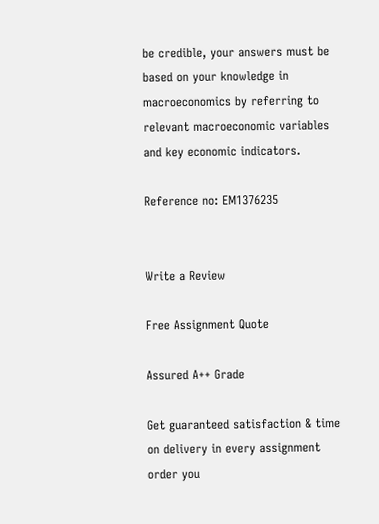be credible, your answers must be based on your knowledge in macroeconomics by referring to relevant macroeconomic variables and key economic indicators.

Reference no: EM1376235


Write a Review

Free Assignment Quote

Assured A++ Grade

Get guaranteed satisfaction & time on delivery in every assignment order you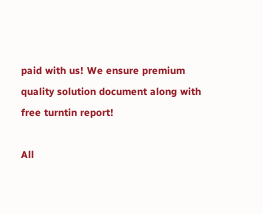paid with us! We ensure premium quality solution document along with free turntin report!

All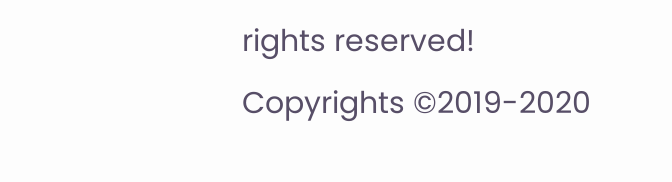rights reserved! Copyrights ©2019-2020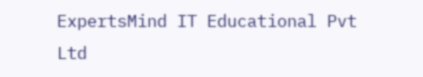ExpertsMind IT Educational Pvt Ltd